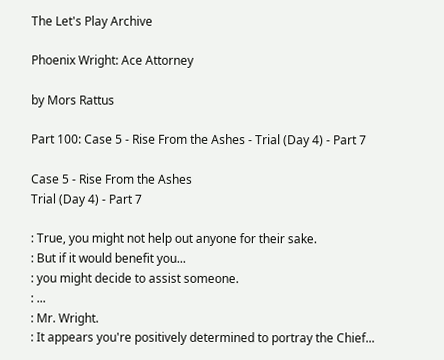The Let's Play Archive

Phoenix Wright: Ace Attorney

by Mors Rattus

Part 100: Case 5 - Rise From the Ashes - Trial (Day 4) - Part 7

Case 5 - Rise From the Ashes
Trial (Day 4) - Part 7

: True, you might not help out anyone for their sake.
: But if it would benefit you...
: you might decide to assist someone.
: ...
: Mr. Wright.
: It appears you're positively determined to portray the Chief...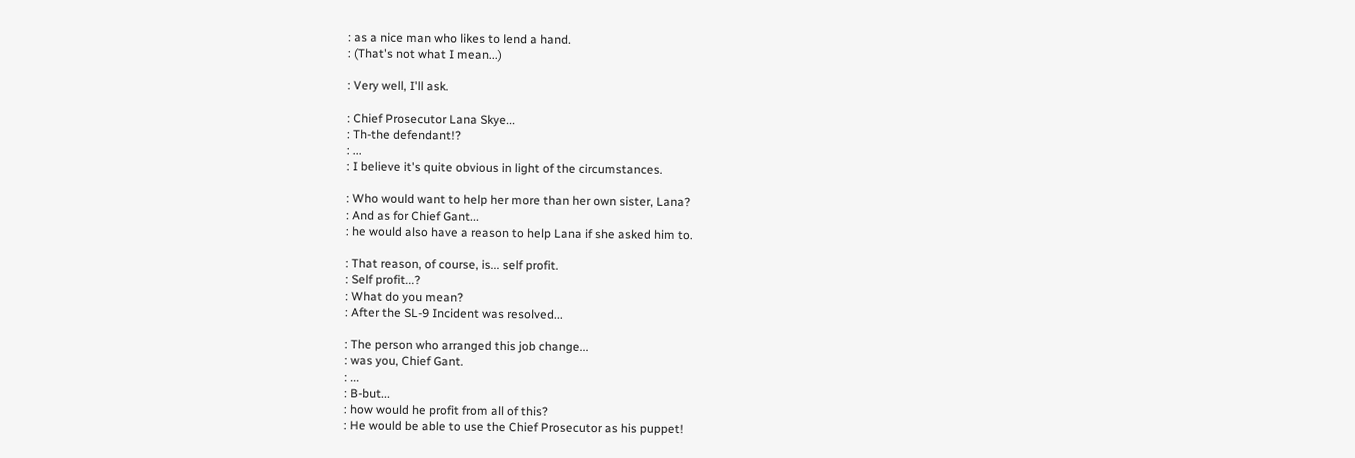: as a nice man who likes to lend a hand.
: (That's not what I mean...)

: Very well, I'll ask.

: Chief Prosecutor Lana Skye...
: Th-the defendant!?
: ...
: I believe it's quite obvious in light of the circumstances.

: Who would want to help her more than her own sister, Lana?
: And as for Chief Gant...
: he would also have a reason to help Lana if she asked him to.

: That reason, of course, is... self profit.
: Self profit...?
: What do you mean?
: After the SL-9 Incident was resolved...

: The person who arranged this job change...
: was you, Chief Gant.
: ...
: B-but...
: how would he profit from all of this?
: He would be able to use the Chief Prosecutor as his puppet!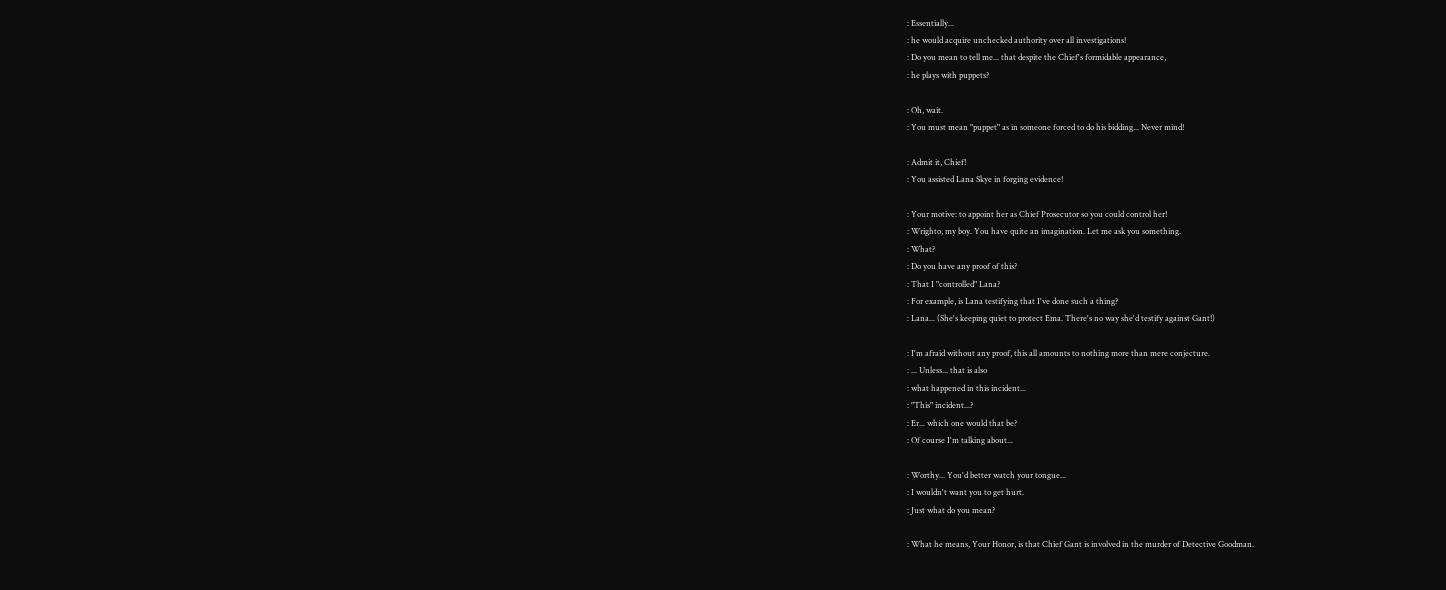: Essentially...
: he would acquire unchecked authority over all investigations!
: Do you mean to tell me... that despite the Chief's formidable appearance,
: he plays with puppets?

: Oh, wait.
: You must mean "puppet" as in someone forced to do his bidding... Never mind!

: Admit it, Chief!
: You assisted Lana Skye in forging evidence!

: Your motive: to appoint her as Chief Prosecutor so you could control her!
: Wrighto, my boy. You have quite an imagination. Let me ask you something.
: What?
: Do you have any proof of this?
: That I "controlled" Lana?
: For example, is Lana testifying that I've done such a thing?
: Lana... (She's keeping quiet to protect Ema. There's no way she'd testify against Gant!)

: I'm afraid without any proof, this all amounts to nothing more than mere conjecture.
: ... Unless... that is also
: what happened in this incident...
: "This" incident...?
: Er... which one would that be?
: Of course I'm talking about...

: Worthy... You'd better watch your tongue...
: I wouldn't want you to get hurt.
: Just what do you mean?

: What he means, Your Honor, is that Chief Gant is involved in the murder of Detective Goodman.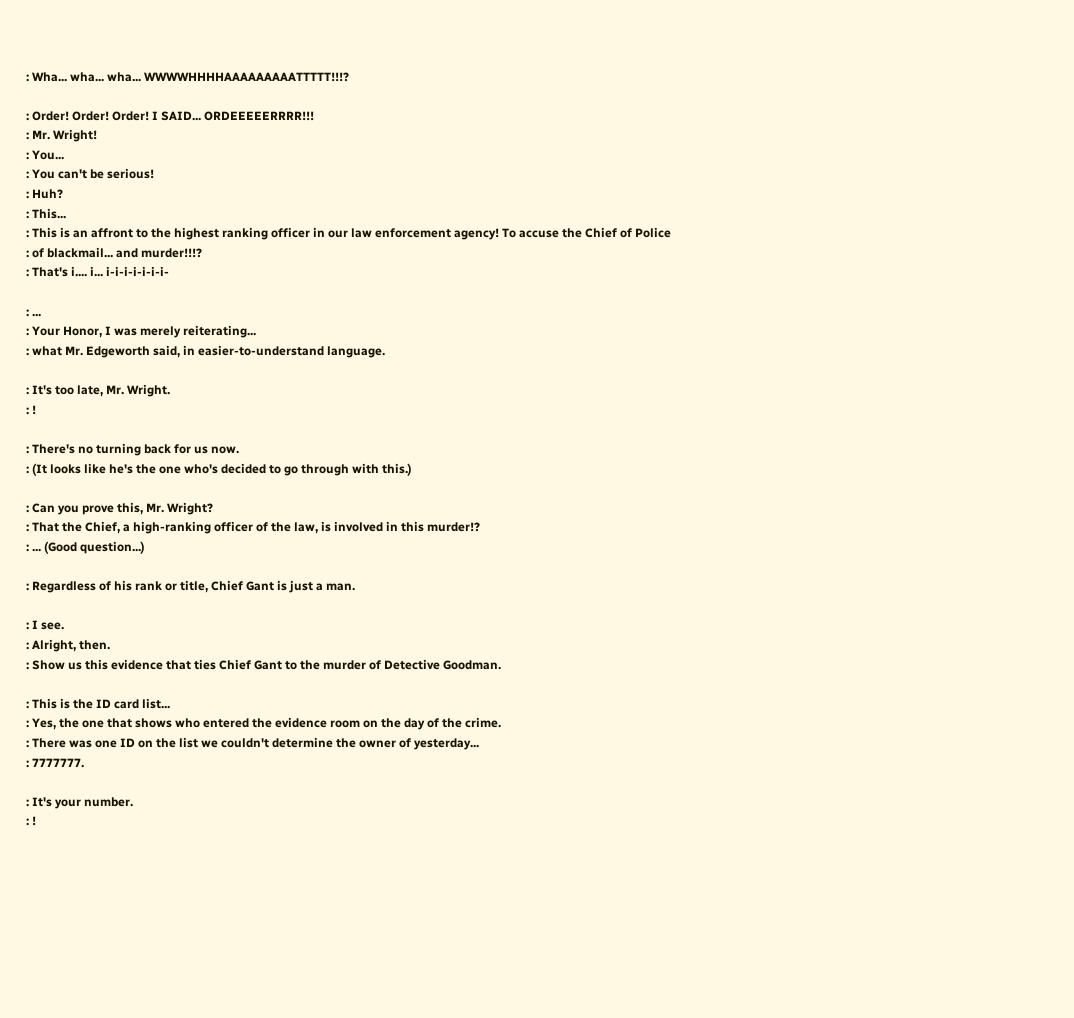: Wha... wha... wha... WWWWHHHHAAAAAAAAATTTTT!!!?

: Order! Order! Order! I SAID... ORDEEEEERRRR!!!
: Mr. Wright!
: You...
: You can't be serious!
: Huh?
: This...
: This is an affront to the highest ranking officer in our law enforcement agency! To accuse the Chief of Police
: of blackmail... and murder!!!?
: That's i.... i... i-i-i-i-i-i-i-

: ...
: Your Honor, I was merely reiterating...
: what Mr. Edgeworth said, in easier-to-understand language.

: It's too late, Mr. Wright.
: !

: There's no turning back for us now.
: (It looks like he's the one who's decided to go through with this.)

: Can you prove this, Mr. Wright?
: That the Chief, a high-ranking officer of the law, is involved in this murder!?
: ... (Good question...)

: Regardless of his rank or title, Chief Gant is just a man.

: I see.
: Alright, then.
: Show us this evidence that ties Chief Gant to the murder of Detective Goodman.

: This is the ID card list...
: Yes, the one that shows who entered the evidence room on the day of the crime.
: There was one ID on the list we couldn't determine the owner of yesterday...
: 7777777.

: It's your number.
: !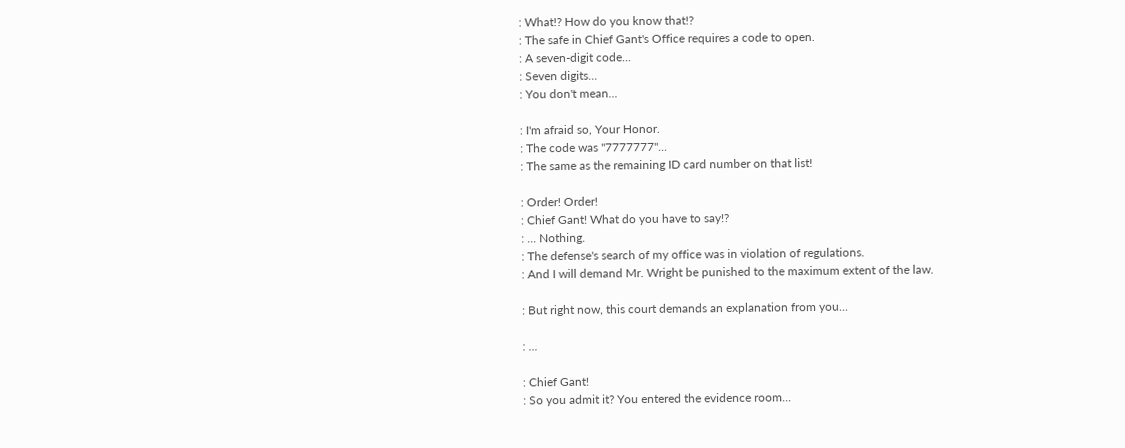: What!? How do you know that!?
: The safe in Chief Gant's Office requires a code to open.
: A seven-digit code...
: Seven digits...
: You don't mean...

: I'm afraid so, Your Honor.
: The code was "7777777"...
: The same as the remaining ID card number on that list!

: Order! Order!
: Chief Gant! What do you have to say!?
: ... Nothing.
: The defense's search of my office was in violation of regulations.
: And I will demand Mr. Wright be punished to the maximum extent of the law.

: But right now, this court demands an explanation from you...

: ...

: Chief Gant!
: So you admit it? You entered the evidence room...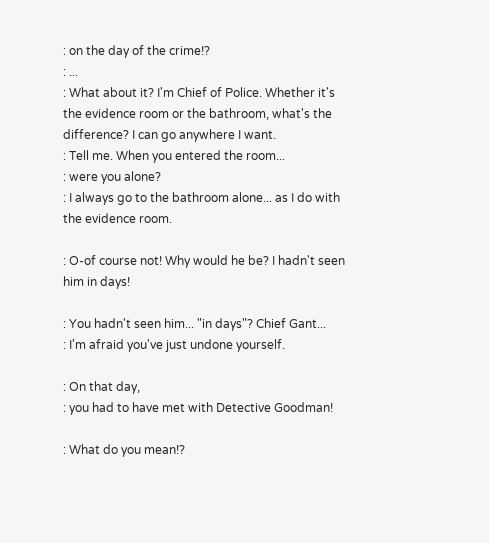: on the day of the crime!?
: ...
: What about it? I'm Chief of Police. Whether it's the evidence room or the bathroom, what's the difference? I can go anywhere I want.
: Tell me. When you entered the room...
: were you alone?
: I always go to the bathroom alone... as I do with the evidence room.

: O-of course not! Why would he be? I hadn't seen him in days!

: You hadn't seen him... "in days"? Chief Gant...
: I'm afraid you've just undone yourself.

: On that day,
: you had to have met with Detective Goodman!

: What do you mean!?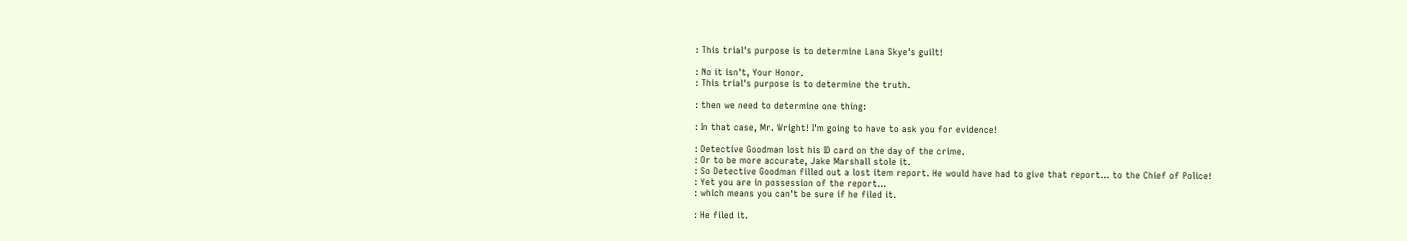: This trial's purpose is to determine Lana Skye's guilt!

: No it isn't, Your Honor.
: This trial's purpose is to determine the truth.

: then we need to determine one thing:

: In that case, Mr. Wright! I'm going to have to ask you for evidence!

: Detective Goodman lost his ID card on the day of the crime.
: Or to be more accurate, Jake Marshall stole it.
: So Detective Goodman filled out a lost item report. He would have had to give that report... to the Chief of Police!
: Yet you are in possession of the report...
: which means you can't be sure if he filed it.

: He filed it.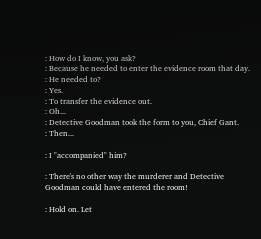: How do I know, you ask?
: Because he needed to enter the evidence room that day.
: He needed to?
: Yes.
: To transfer the evidence out.
: Oh...
: Detective Goodman took the form to you, Chief Gant.
: Then...

: I "accompanied" him?

: There's no other way the murderer and Detective Goodman could have entered the room!

: Hold on. Let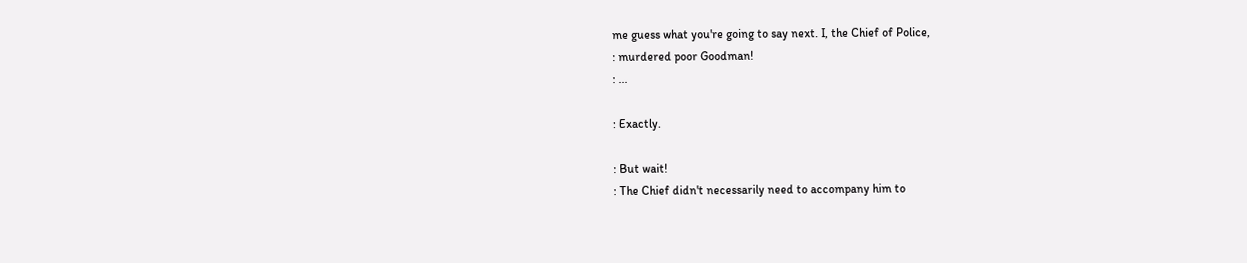me guess what you're going to say next. I, the Chief of Police,
: murdered poor Goodman!
: ...

: Exactly.

: But wait!
: The Chief didn't necessarily need to accompany him to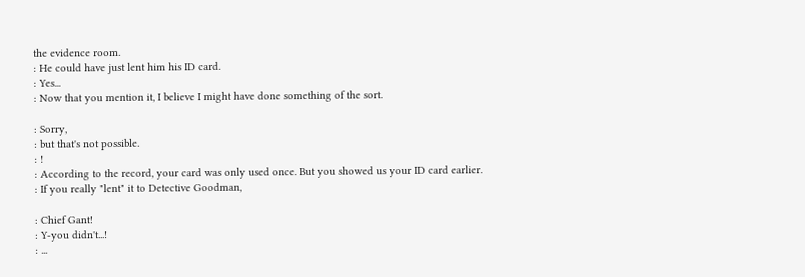the evidence room.
: He could have just lent him his ID card.
: Yes...
: Now that you mention it, I believe I might have done something of the sort.

: Sorry,
: but that's not possible.
: !
: According to the record, your card was only used once. But you showed us your ID card earlier.
: If you really "lent" it to Detective Goodman,

: Chief Gant!
: Y-you didn't...!
: ...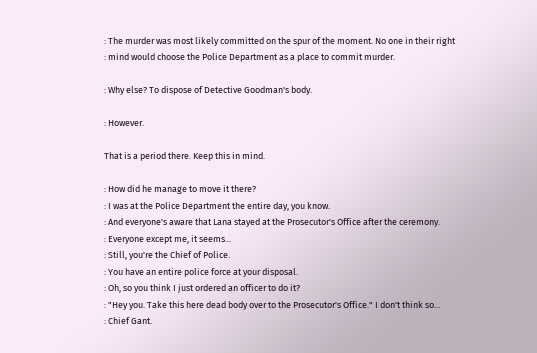: The murder was most likely committed on the spur of the moment. No one in their right
: mind would choose the Police Department as a place to commit murder.

: Why else? To dispose of Detective Goodman's body.

: However.

That is a period there. Keep this in mind.

: How did he manage to move it there?
: I was at the Police Department the entire day, you know.
: And everyone's aware that Lana stayed at the Prosecutor's Office after the ceremony.
: Everyone except me, it seems...
: Still, you're the Chief of Police.
: You have an entire police force at your disposal.
: Oh, so you think I just ordered an officer to do it?
: "Hey you. Take this here dead body over to the Prosecutor's Office." I don't think so...
: Chief Gant.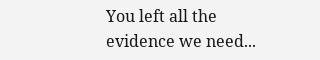You left all the evidence we need...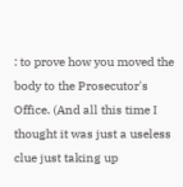: to prove how you moved the body to the Prosecutor's Office. (And all this time I thought it was just a useless clue just taking up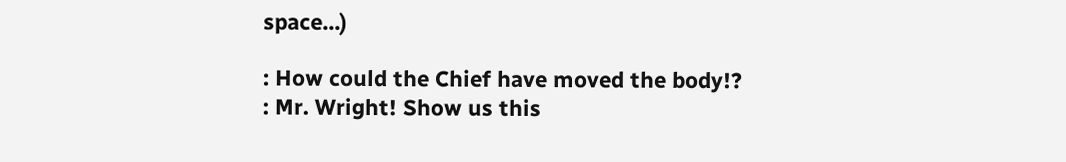space...)

: How could the Chief have moved the body!?
: Mr. Wright! Show us this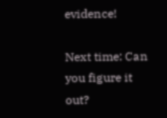evidence!

Next time: Can you figure it out?